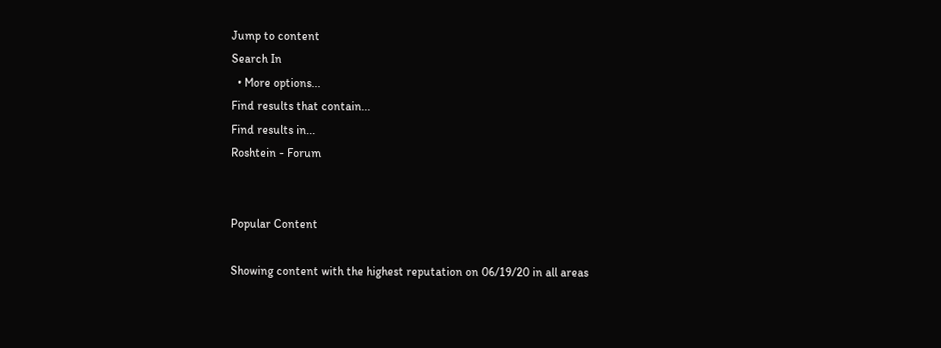Jump to content
Search In
  • More options...
Find results that contain...
Find results in...
Roshtein - Forum


Popular Content

Showing content with the highest reputation on 06/19/20 in all areas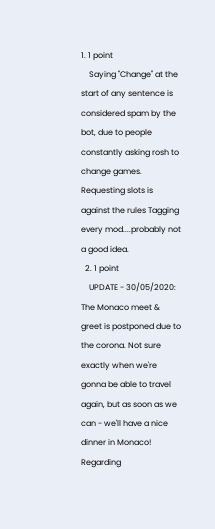1. 1 point
    Saying "Change" at the start of any sentence is considered spam by the bot, due to people constantly asking rosh to change games. Requesting slots is against the rules Tagging every mod....probably not a good idea.
  2. 1 point
    UPDATE - 30/05/2020: The Monaco meet & greet is postponed due to the corona. Not sure exactly when we're gonna be able to travel again, but as soon as we can - we'll have a nice dinner in Monaco! Regarding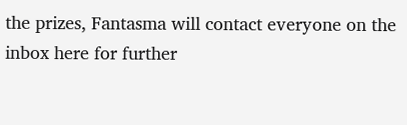the prizes, Fantasma will contact everyone on the inbox here for further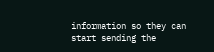information so they can start sending the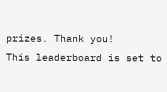prizes. Thank you!
This leaderboard is set to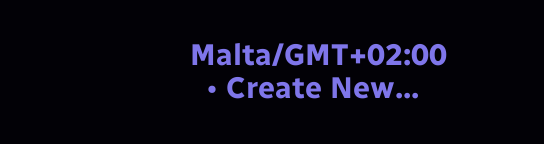Malta/GMT+02:00
  • Create New...